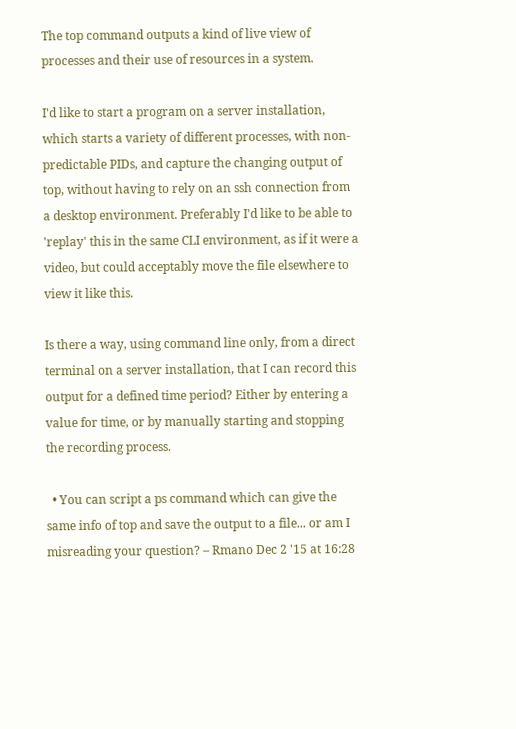The top command outputs a kind of live view of processes and their use of resources in a system.

I'd like to start a program on a server installation, which starts a variety of different processes, with non-predictable PIDs, and capture the changing output of top, without having to rely on an ssh connection from a desktop environment. Preferably I'd like to be able to 'replay' this in the same CLI environment, as if it were a video, but could acceptably move the file elsewhere to view it like this.

Is there a way, using command line only, from a direct terminal on a server installation, that I can record this output for a defined time period? Either by entering a value for time, or by manually starting and stopping the recording process.

  • You can script a ps command which can give the same info of top and save the output to a file... or am I misreading your question? – Rmano Dec 2 '15 at 16:28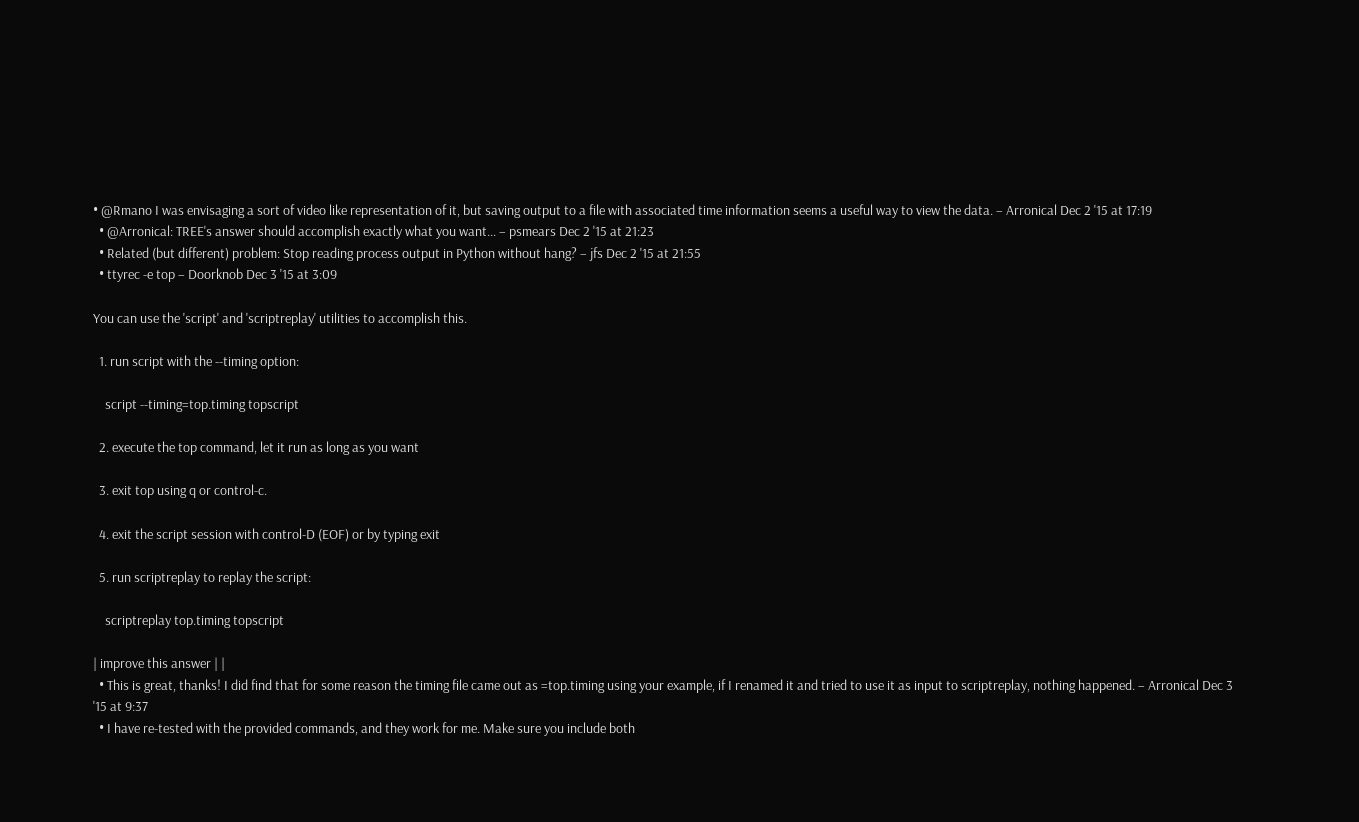• @Rmano I was envisaging a sort of video like representation of it, but saving output to a file with associated time information seems a useful way to view the data. – Arronical Dec 2 '15 at 17:19
  • @Arronical: TREE's answer should accomplish exactly what you want... – psmears Dec 2 '15 at 21:23
  • Related (but different) problem: Stop reading process output in Python without hang? – jfs Dec 2 '15 at 21:55
  • ttyrec -e top – Doorknob Dec 3 '15 at 3:09

You can use the 'script' and 'scriptreplay' utilities to accomplish this.

  1. run script with the --timing option:

    script --timing=top.timing topscript

  2. execute the top command, let it run as long as you want

  3. exit top using q or control-c.

  4. exit the script session with control-D (EOF) or by typing exit

  5. run scriptreplay to replay the script:

    scriptreplay top.timing topscript

| improve this answer | |
  • This is great, thanks! I did find that for some reason the timing file came out as =top.timing using your example, if I renamed it and tried to use it as input to scriptreplay, nothing happened. – Arronical Dec 3 '15 at 9:37
  • I have re-tested with the provided commands, and they work for me. Make sure you include both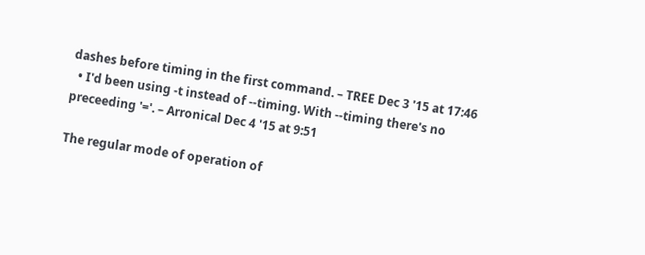dashes before timing in the first command. – TREE Dec 3 '15 at 17:46
  • I'd been using -t instead of --timing. With --timing there's no preceeding '='. – Arronical Dec 4 '15 at 9:51

The regular mode of operation of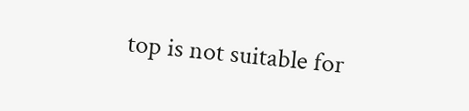top is not suitable for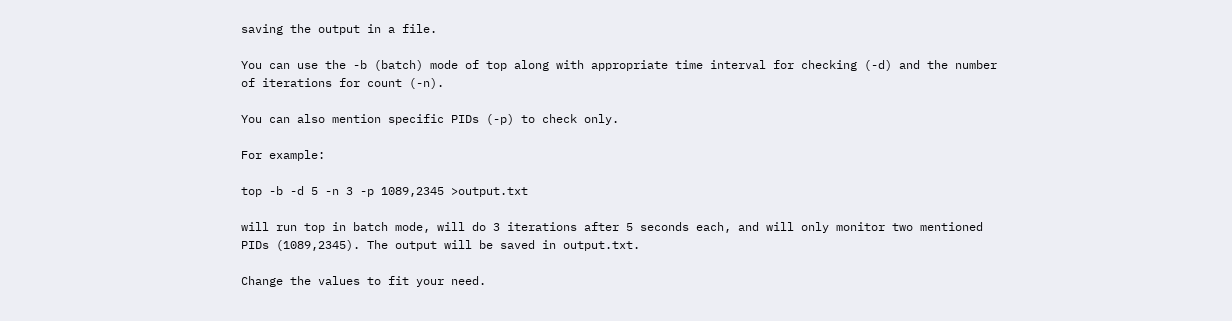saving the output in a file.

You can use the -b (batch) mode of top along with appropriate time interval for checking (-d) and the number of iterations for count (-n).

You can also mention specific PIDs (-p) to check only.

For example:

top -b -d 5 -n 3 -p 1089,2345 >output.txt

will run top in batch mode, will do 3 iterations after 5 seconds each, and will only monitor two mentioned PIDs (1089,2345). The output will be saved in output.txt.

Change the values to fit your need.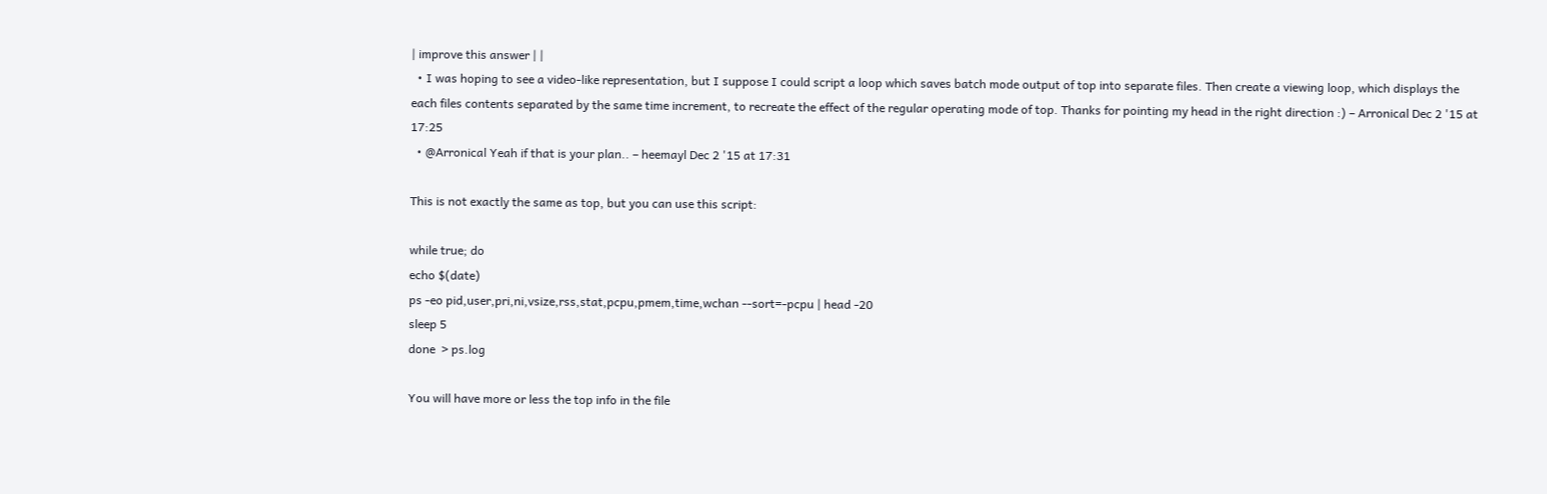| improve this answer | |
  • I was hoping to see a video-like representation, but I suppose I could script a loop which saves batch mode output of top into separate files. Then create a viewing loop, which displays the each files contents separated by the same time increment, to recreate the effect of the regular operating mode of top. Thanks for pointing my head in the right direction :) – Arronical Dec 2 '15 at 17:25
  • @Arronical Yeah if that is your plan.. – heemayl Dec 2 '15 at 17:31

This is not exactly the same as top, but you can use this script:

while true; do
echo $(date)
ps -eo pid,user,pri,ni,vsize,rss,stat,pcpu,pmem,time,wchan --sort=-pcpu | head -20
sleep 5
done  > ps.log

You will have more or less the top info in the file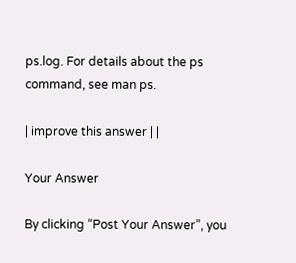ps.log. For details about the ps command, see man ps.

| improve this answer | |

Your Answer

By clicking “Post Your Answer”, you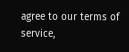agree to our terms of service,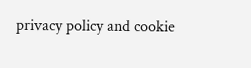privacy policy and cookie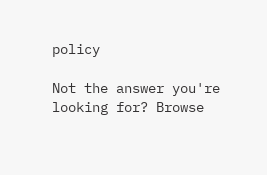policy

Not the answer you're looking for? Browse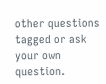other questions tagged or ask your own question.